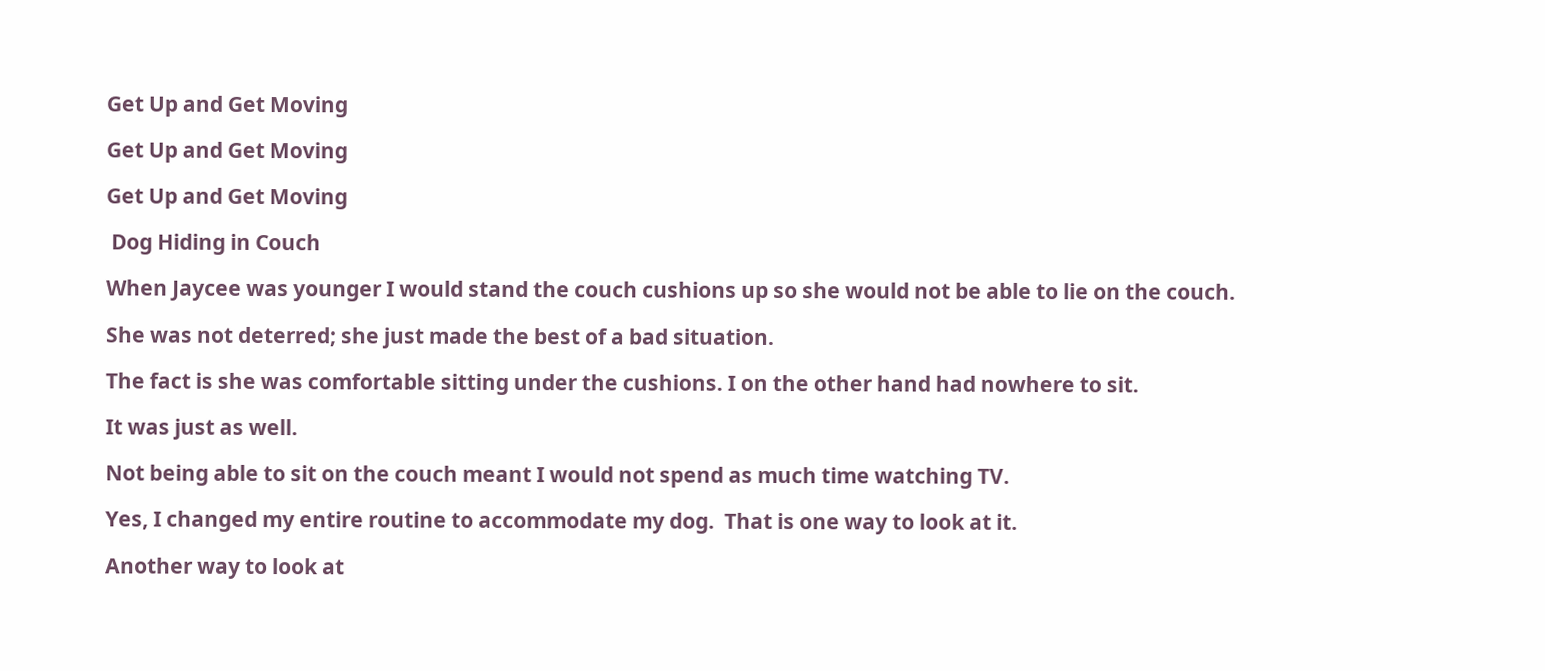Get Up and Get Moving

Get Up and Get Moving

Get Up and Get Moving

 Dog Hiding in Couch

When Jaycee was younger I would stand the couch cushions up so she would not be able to lie on the couch.

She was not deterred; she just made the best of a bad situation.

The fact is she was comfortable sitting under the cushions. I on the other hand had nowhere to sit.

It was just as well.

Not being able to sit on the couch meant I would not spend as much time watching TV.

Yes, I changed my entire routine to accommodate my dog.  That is one way to look at it.

Another way to look at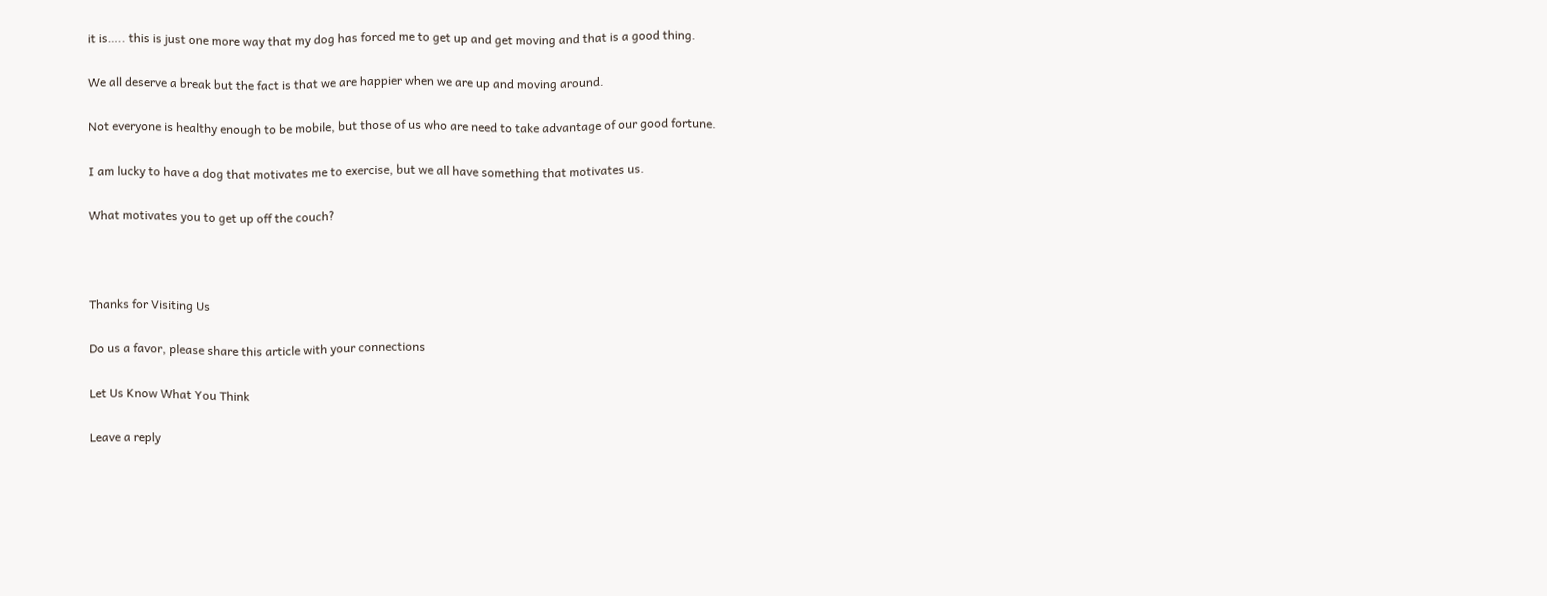it is….. this is just one more way that my dog has forced me to get up and get moving and that is a good thing.

We all deserve a break but the fact is that we are happier when we are up and moving around.

Not everyone is healthy enough to be mobile, but those of us who are need to take advantage of our good fortune.

I am lucky to have a dog that motivates me to exercise, but we all have something that motivates us.

What motivates you to get up off the couch?



Thanks for Visiting Us

Do us a favor, please share this article with your connections

Let Us Know What You Think

Leave a reply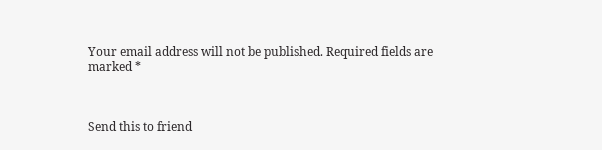Your email address will not be published. Required fields are marked *



Send this to friend